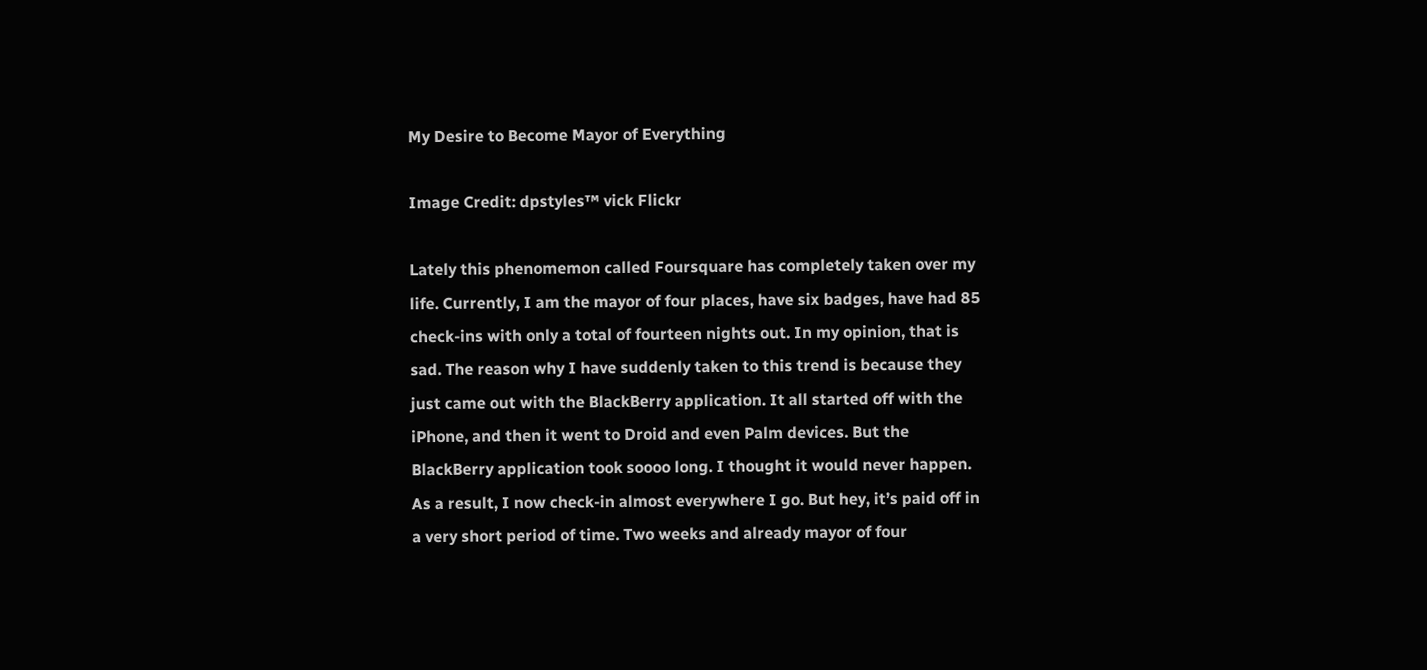My Desire to Become Mayor of Everything

Image Credit: dpstyles™ vick Flickr

Lately this phenomemon called Foursquare has completely taken over my life. Currently, I am the mayor of four places, have six badges, have had 85 check-ins with only a total of fourteen nights out. In my opinion, that is sad. The reason why I have suddenly taken to this trend is because they just came out with the BlackBerry application. It all started off with the iPhone, and then it went to Droid and even Palm devices. But the BlackBerry application took soooo long. I thought it would never happen.
As a result, I now check-in almost everywhere I go. But hey, it’s paid off in a very short period of time. Two weeks and already mayor of four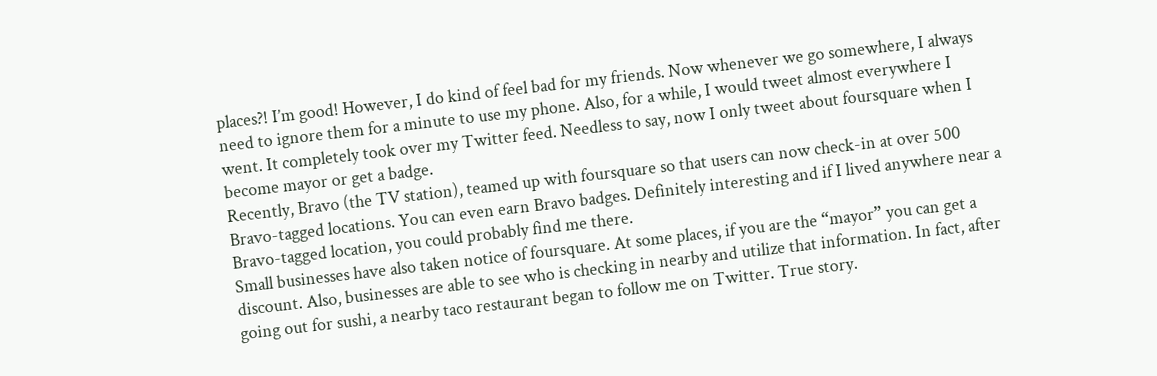places?! I’m good! However, I do kind of feel bad for my friends. Now whenever we go somewhere, I always need to ignore them for a minute to use my phone. Also, for a while, I would tweet almost everywhere I went. It completely took over my Twitter feed. Needless to say, now I only tweet about foursquare when I become mayor or get a badge.
Recently, Bravo (the TV station), teamed up with foursquare so that users can now check-in at over 500 Bravo-tagged locations. You can even earn Bravo badges. Definitely interesting and if I lived anywhere near a Bravo-tagged location, you could probably find me there.
Small businesses have also taken notice of foursquare. At some places, if you are the “mayor” you can get a discount. Also, businesses are able to see who is checking in nearby and utilize that information. In fact, after going out for sushi, a nearby taco restaurant began to follow me on Twitter. True story.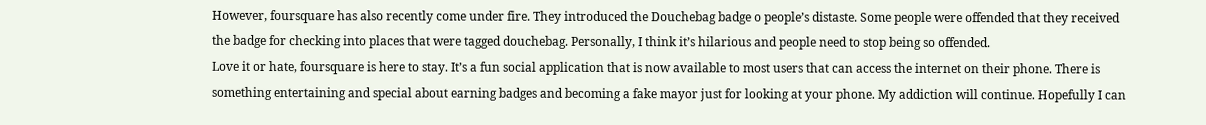However, foursquare has also recently come under fire. They introduced the Douchebag badge o people’s distaste. Some people were offended that they received the badge for checking into places that were tagged douchebag. Personally, I think it’s hilarious and people need to stop being so offended.
Love it or hate, foursquare is here to stay. It’s a fun social application that is now available to most users that can access the internet on their phone. There is something entertaining and special about earning badges and becoming a fake mayor just for looking at your phone. My addiction will continue. Hopefully I can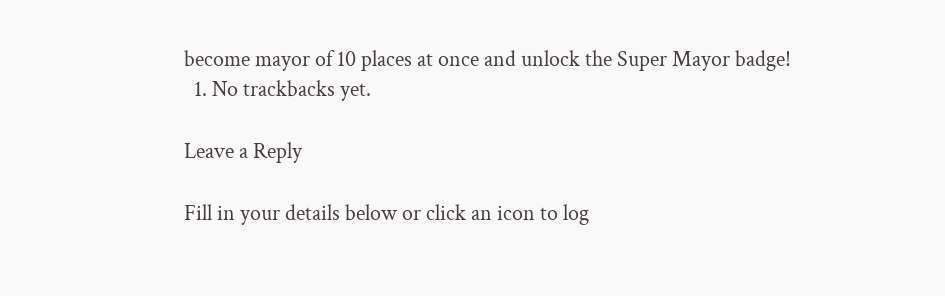become mayor of 10 places at once and unlock the Super Mayor badge!
  1. No trackbacks yet.

Leave a Reply

Fill in your details below or click an icon to log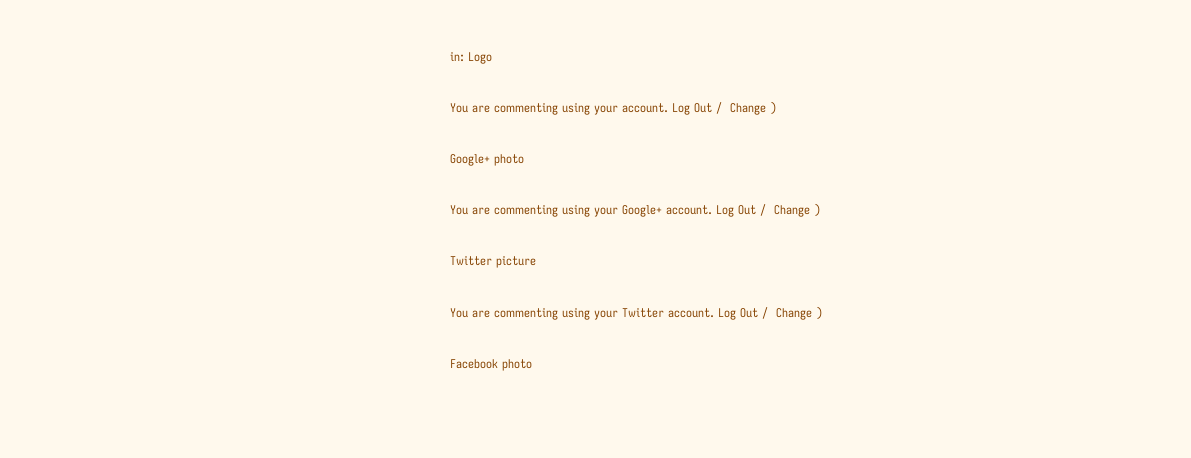in: Logo

You are commenting using your account. Log Out /  Change )

Google+ photo

You are commenting using your Google+ account. Log Out /  Change )

Twitter picture

You are commenting using your Twitter account. Log Out /  Change )

Facebook photo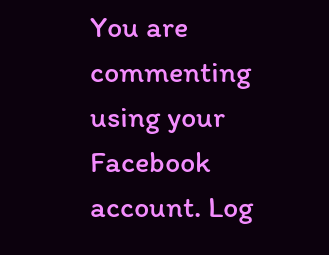You are commenting using your Facebook account. Log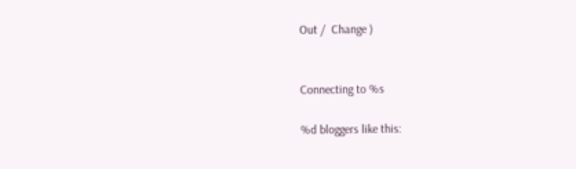Out /  Change )


Connecting to %s

%d bloggers like this: